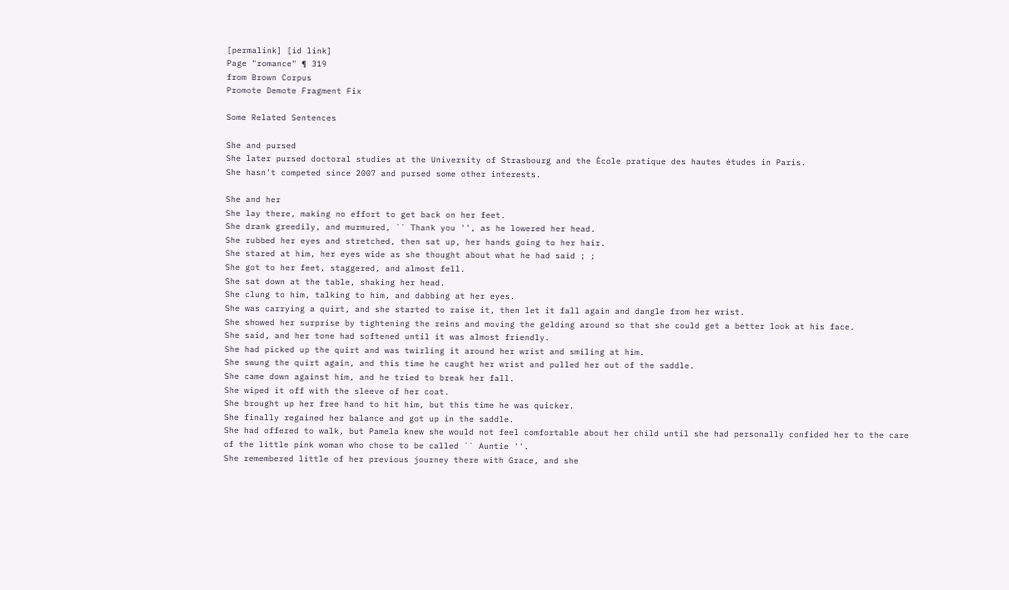[permalink] [id link]
Page "romance" ¶ 319
from Brown Corpus
Promote Demote Fragment Fix

Some Related Sentences

She and pursed
She later pursed doctoral studies at the University of Strasbourg and the École pratique des hautes études in Paris.
She hasn't competed since 2007 and pursed some other interests.

She and her
She lay there, making no effort to get back on her feet.
She drank greedily, and murmured, `` Thank you '', as he lowered her head.
She rubbed her eyes and stretched, then sat up, her hands going to her hair.
She stared at him, her eyes wide as she thought about what he had said ; ;
She got to her feet, staggered, and almost fell.
She sat down at the table, shaking her head.
She clung to him, talking to him, and dabbing at her eyes.
She was carrying a quirt, and she started to raise it, then let it fall again and dangle from her wrist.
She showed her surprise by tightening the reins and moving the gelding around so that she could get a better look at his face.
She said, and her tone had softened until it was almost friendly.
She had picked up the quirt and was twirling it around her wrist and smiling at him.
She swung the quirt again, and this time he caught her wrist and pulled her out of the saddle.
She came down against him, and he tried to break her fall.
She wiped it off with the sleeve of her coat.
She brought up her free hand to hit him, but this time he was quicker.
She finally regained her balance and got up in the saddle.
She had offered to walk, but Pamela knew she would not feel comfortable about her child until she had personally confided her to the care of the little pink woman who chose to be called `` Auntie ''.
She remembered little of her previous journey there with Grace, and she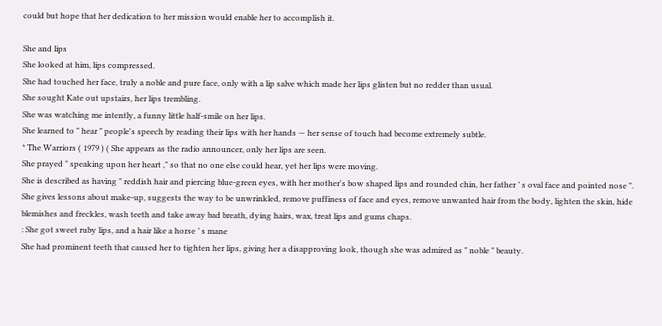could but hope that her dedication to her mission would enable her to accomplish it.

She and lips
She looked at him, lips compressed.
She had touched her face, truly a noble and pure face, only with a lip salve which made her lips glisten but no redder than usual.
She sought Kate out upstairs, her lips trembling.
She was watching me intently, a funny little half-smile on her lips.
She learned to " hear " people's speech by reading their lips with her hands — her sense of touch had become extremely subtle.
* The Warriors ( 1979 ) ( She appears as the radio announcer, only her lips are seen.
She prayed " speaking upon her heart ," so that no one else could hear, yet her lips were moving.
She is described as having " reddish hair and piercing blue-green eyes, with her mother's bow shaped lips and rounded chin, her father ’ s oval face and pointed nose ".
She gives lessons about make-up, suggests the way to be unwrinkled, remove puffiness of face and eyes, remove unwanted hair from the body, lighten the skin, hide blemishes and freckles, wash teeth and take away bad breath, dying hairs, wax, treat lips and gums chaps.
: She got sweet ruby lips, and a hair like a horse ’ s mane
She had prominent teeth that caused her to tighten her lips, giving her a disapproving look, though she was admired as " noble " beauty.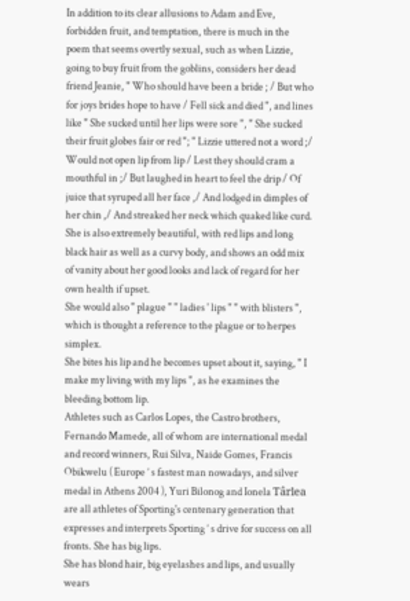In addition to its clear allusions to Adam and Eve, forbidden fruit, and temptation, there is much in the poem that seems overtly sexual, such as when Lizzie, going to buy fruit from the goblins, considers her dead friend Jeanie, " Who should have been a bride ; / But who for joys brides hope to have / Fell sick and died ", and lines like " She sucked until her lips were sore ", " She sucked their fruit globes fair or red "; " Lizzie uttered not a word ;/ Would not open lip from lip / Lest they should cram a mouthful in ;/ But laughed in heart to feel the drip / Of juice that syruped all her face ,/ And lodged in dimples of her chin ,/ And streaked her neck which quaked like curd.
She is also extremely beautiful, with red lips and long black hair as well as a curvy body, and shows an odd mix of vanity about her good looks and lack of regard for her own health if upset.
She would also " plague " " ladies ' lips " " with blisters ", which is thought a reference to the plague or to herpes simplex.
She bites his lip and he becomes upset about it, saying, " I make my living with my lips ", as he examines the bleeding bottom lip.
Athletes such as Carlos Lopes, the Castro brothers, Fernando Mamede, all of whom are international medal and record winners, Rui Silva, Naide Gomes, Francis Obikwelu ( Europe ’ s fastest man nowadays, and silver medal in Athens 2004 ), Yuri Bilonog and Ionela Târlea are all athletes of Sporting's centenary generation that expresses and interprets Sporting ’ s drive for success on all fronts. She has big lips.
She has blond hair, big eyelashes and lips, and usually wears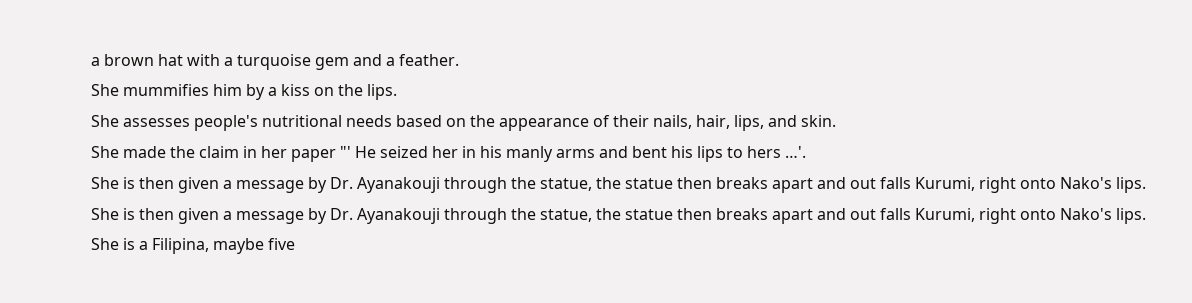a brown hat with a turquoise gem and a feather.
She mummifies him by a kiss on the lips.
She assesses people's nutritional needs based on the appearance of their nails, hair, lips, and skin.
She made the claim in her paper "' He seized her in his manly arms and bent his lips to hers …'.
She is then given a message by Dr. Ayanakouji through the statue, the statue then breaks apart and out falls Kurumi, right onto Nako's lips.
She is then given a message by Dr. Ayanakouji through the statue, the statue then breaks apart and out falls Kurumi, right onto Nako's lips.
She is a Filipina, maybe five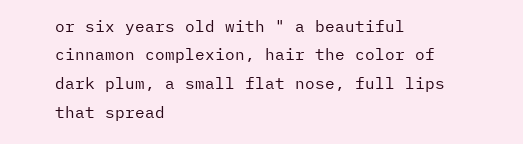or six years old with " a beautiful cinnamon complexion, hair the color of dark plum, a small flat nose, full lips that spread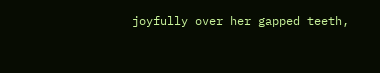joyfully over her gapped teeth,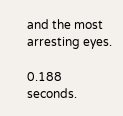and the most arresting eyes.

0.188 seconds.